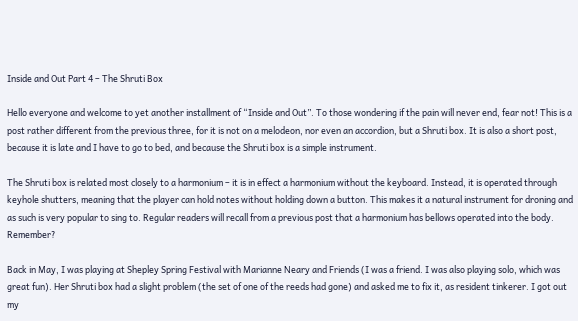Inside and Out Part 4 – The Shruti Box

Hello everyone and welcome to yet another installment of “Inside and Out”. To those wondering if the pain will never end, fear not! This is a post rather different from the previous three, for it is not on a melodeon, nor even an accordion, but a Shruti box. It is also a short post, because it is late and I have to go to bed, and because the Shruti box is a simple instrument.

The Shruti box is related most closely to a harmonium – it is in effect a harmonium without the keyboard. Instead, it is operated through keyhole shutters, meaning that the player can hold notes without holding down a button. This makes it a natural instrument for droning and as such is very popular to sing to. Regular readers will recall from a previous post that a harmonium has bellows operated into the body. Remember?

Back in May, I was playing at Shepley Spring Festival with Marianne Neary and Friends (I was a friend. I was also playing solo, which was great fun). Her Shruti box had a slight problem (the set of one of the reeds had gone) and asked me to fix it, as resident tinkerer. I got out my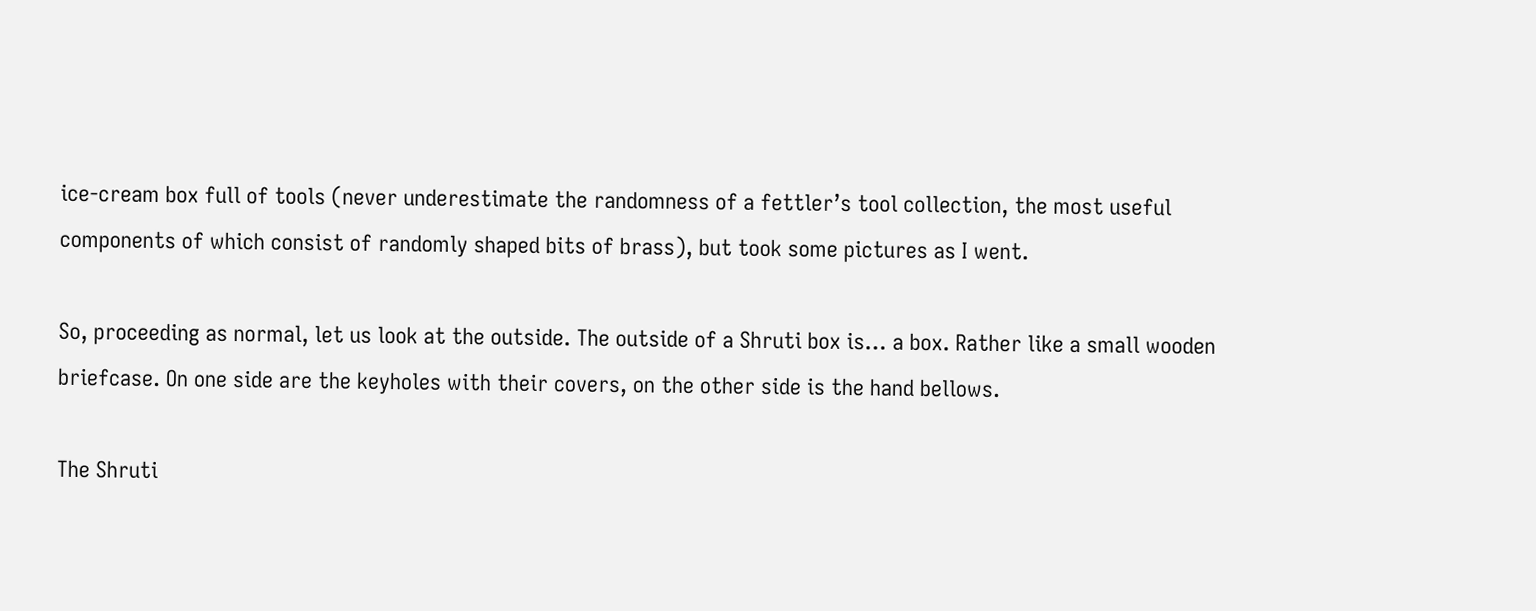ice-cream box full of tools (never underestimate the randomness of a fettler’s tool collection, the most useful components of which consist of randomly shaped bits of brass), but took some pictures as I went.

So, proceeding as normal, let us look at the outside. The outside of a Shruti box is… a box. Rather like a small wooden briefcase. On one side are the keyholes with their covers, on the other side is the hand bellows.

The Shruti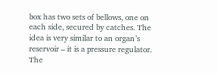box has two sets of bellows, one on each side, secured by catches. The idea is very similar to an organ’s reservoir – it is a pressure regulator. The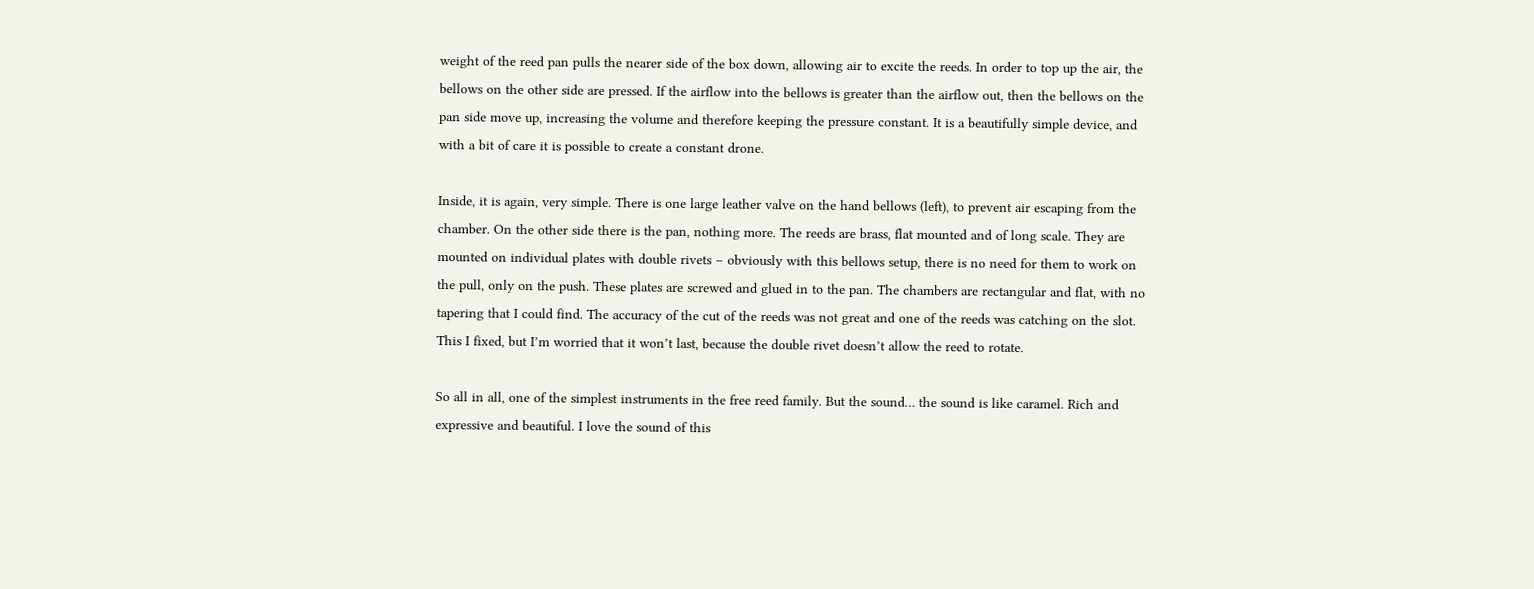weight of the reed pan pulls the nearer side of the box down, allowing air to excite the reeds. In order to top up the air, the bellows on the other side are pressed. If the airflow into the bellows is greater than the airflow out, then the bellows on the pan side move up, increasing the volume and therefore keeping the pressure constant. It is a beautifully simple device, and with a bit of care it is possible to create a constant drone.

Inside, it is again, very simple. There is one large leather valve on the hand bellows (left), to prevent air escaping from the chamber. On the other side there is the pan, nothing more. The reeds are brass, flat mounted and of long scale. They are mounted on individual plates with double rivets – obviously with this bellows setup, there is no need for them to work on the pull, only on the push. These plates are screwed and glued in to the pan. The chambers are rectangular and flat, with no tapering that I could find. The accuracy of the cut of the reeds was not great and one of the reeds was catching on the slot. This I fixed, but I’m worried that it won’t last, because the double rivet doesn’t allow the reed to rotate.

So all in all, one of the simplest instruments in the free reed family. But the sound… the sound is like caramel. Rich and expressive and beautiful. I love the sound of this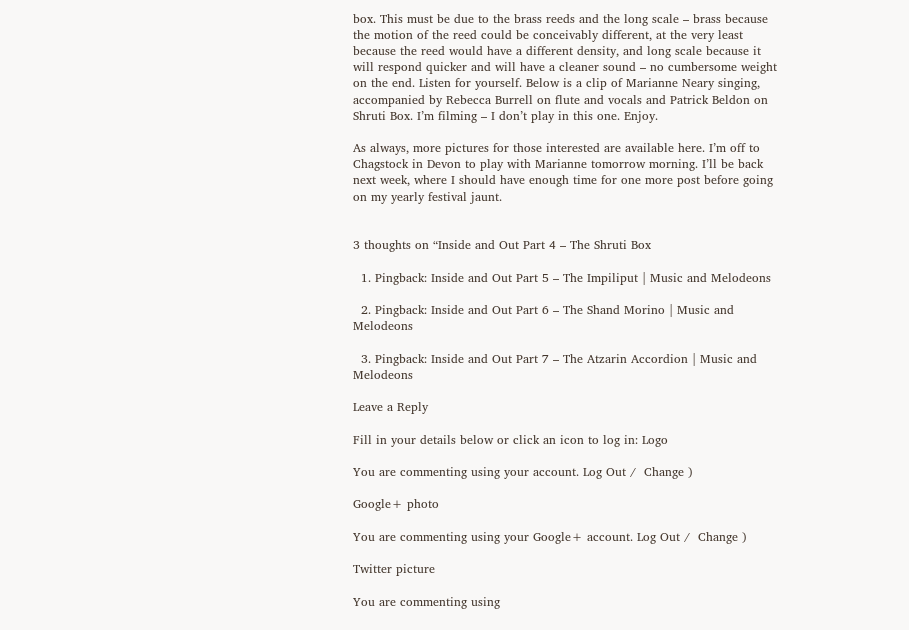box. This must be due to the brass reeds and the long scale – brass because the motion of the reed could be conceivably different, at the very least because the reed would have a different density, and long scale because it will respond quicker and will have a cleaner sound – no cumbersome weight on the end. Listen for yourself. Below is a clip of Marianne Neary singing, accompanied by Rebecca Burrell on flute and vocals and Patrick Beldon on Shruti Box. I’m filming – I don’t play in this one. Enjoy.

As always, more pictures for those interested are available here. I’m off to Chagstock in Devon to play with Marianne tomorrow morning. I’ll be back next week, where I should have enough time for one more post before going on my yearly festival jaunt.


3 thoughts on “Inside and Out Part 4 – The Shruti Box

  1. Pingback: Inside and Out Part 5 – The Impiliput | Music and Melodeons

  2. Pingback: Inside and Out Part 6 – The Shand Morino | Music and Melodeons

  3. Pingback: Inside and Out Part 7 – The Atzarin Accordion | Music and Melodeons

Leave a Reply

Fill in your details below or click an icon to log in: Logo

You are commenting using your account. Log Out /  Change )

Google+ photo

You are commenting using your Google+ account. Log Out /  Change )

Twitter picture

You are commenting using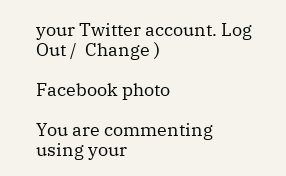your Twitter account. Log Out /  Change )

Facebook photo

You are commenting using your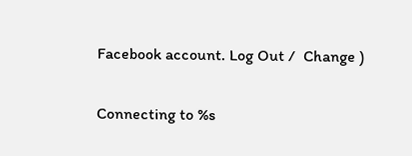Facebook account. Log Out /  Change )

Connecting to %s